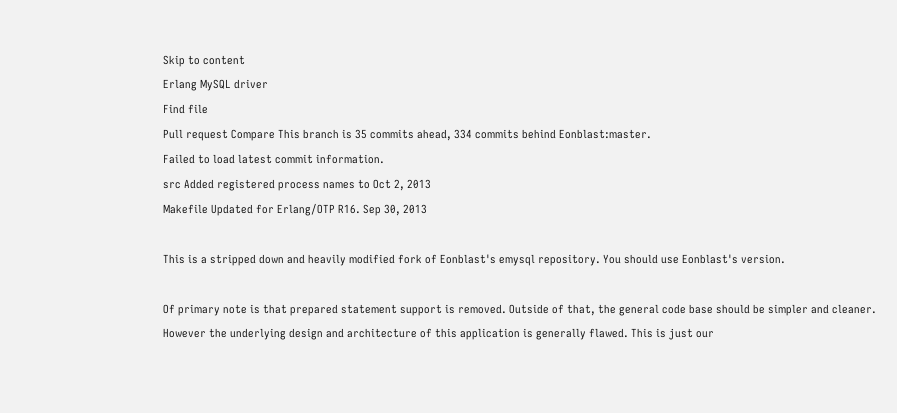Skip to content
Erlang MySQL driver
Find file
Pull request Compare This branch is 35 commits ahead, 334 commits behind Eonblast:master.
Failed to load latest commit information.
src Added registered process names to Oct 2, 2013
Makefile Updated for Erlang/OTP R16. Sep 30, 2013

This is a stripped down and heavily modified fork of Eonblast's emysql repository. You should use Eonblast's version.

Of primary note is that prepared statement support is removed. Outside of that, the general code base should be simpler and cleaner. However the underlying design and architecture of this application is generally flawed. This is just our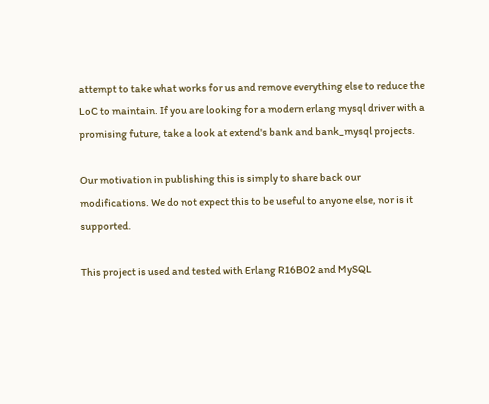attempt to take what works for us and remove everything else to reduce the LoC to maintain. If you are looking for a modern erlang mysql driver with a promising future, take a look at extend's bank and bank_mysql projects.

Our motivation in publishing this is simply to share back our modifications. We do not expect this to be useful to anyone else, nor is it supported.

This project is used and tested with Erlang R16B02 and MySQL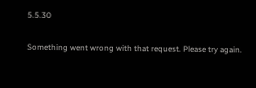5.5.30

Something went wrong with that request. Please try again.